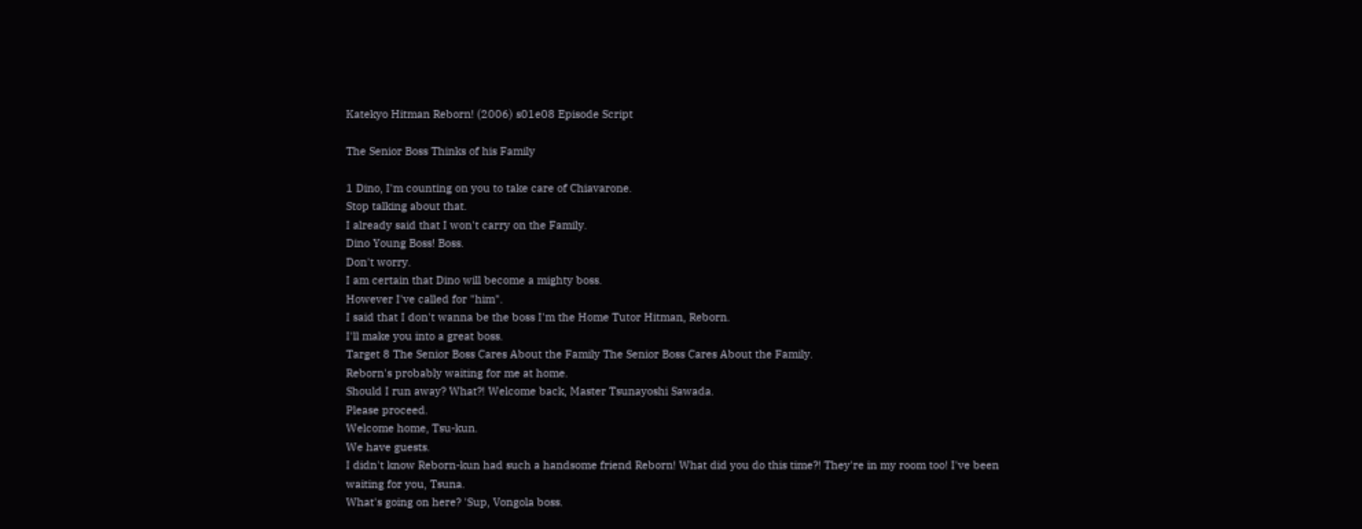Katekyo Hitman Reborn! (2006) s01e08 Episode Script

The Senior Boss Thinks of his Family

1 Dino, I'm counting on you to take care of Chiavarone.
Stop talking about that.
I already said that I won't carry on the Family.
Dino Young Boss! Boss.
Don't worry.
I am certain that Dino will become a mighty boss.
However I've called for "him".
I said that I don't wanna be the boss I'm the Home Tutor Hitman, Reborn.
I'll make you into a great boss.
Target 8 The Senior Boss Cares About the Family The Senior Boss Cares About the Family.
Reborn's probably waiting for me at home.
Should I run away? What?! Welcome back, Master Tsunayoshi Sawada.
Please proceed.
Welcome home, Tsu-kun.
We have guests.
I didn't know Reborn-kun had such a handsome friend Reborn! What did you do this time?! They're in my room too! I've been waiting for you, Tsuna.
What's going on here? 'Sup, Vongola boss.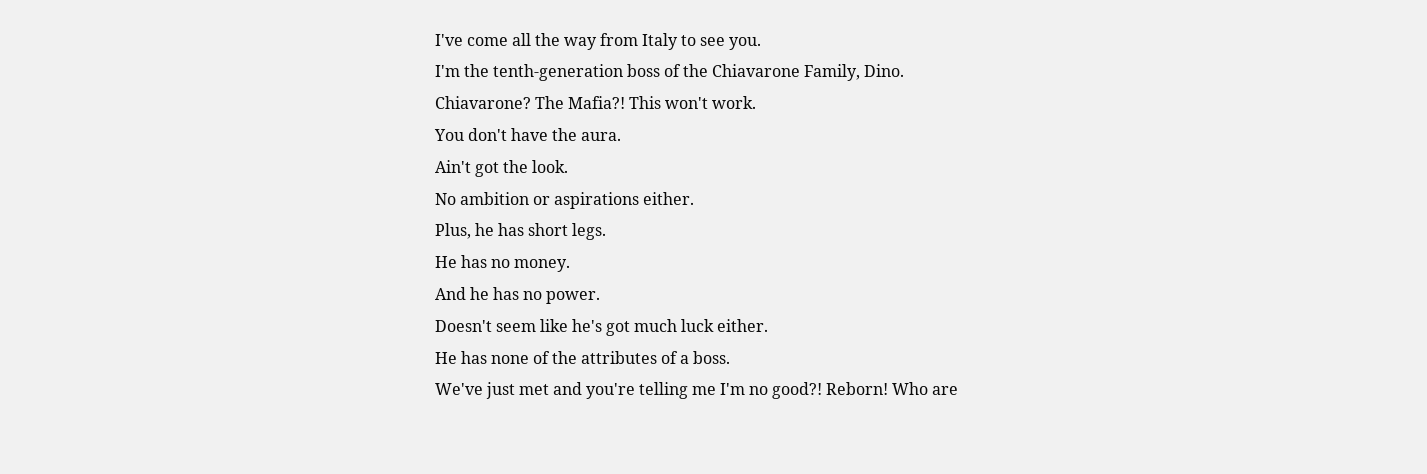I've come all the way from Italy to see you.
I'm the tenth-generation boss of the Chiavarone Family, Dino.
Chiavarone? The Mafia?! This won't work.
You don't have the aura.
Ain't got the look.
No ambition or aspirations either.
Plus, he has short legs.
He has no money.
And he has no power.
Doesn't seem like he's got much luck either.
He has none of the attributes of a boss.
We've just met and you're telling me I'm no good?! Reborn! Who are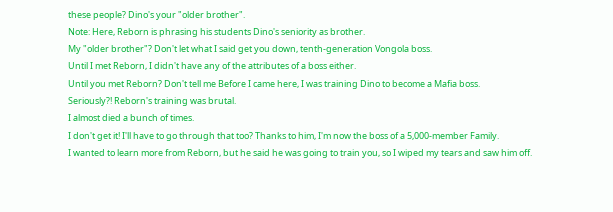these people? Dino's your "older brother".
Note: Here, Reborn is phrasing his students Dino's seniority as brother.
My "older brother"? Don't let what I said get you down, tenth-generation Vongola boss.
Until I met Reborn, I didn't have any of the attributes of a boss either.
Until you met Reborn? Don't tell me Before I came here, I was training Dino to become a Mafia boss.
Seriously?! Reborn's training was brutal.
I almost died a bunch of times.
I don't get it! I'll have to go through that too? Thanks to him, I'm now the boss of a 5,000-member Family.
I wanted to learn more from Reborn, but he said he was going to train you, so I wiped my tears and saw him off.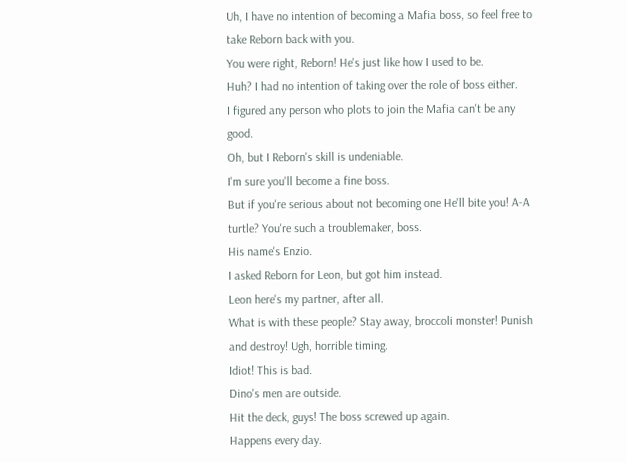Uh, I have no intention of becoming a Mafia boss, so feel free to take Reborn back with you.
You were right, Reborn! He's just like how I used to be.
Huh? I had no intention of taking over the role of boss either.
I figured any person who plots to join the Mafia can't be any good.
Oh, but I Reborn's skill is undeniable.
I'm sure you'll become a fine boss.
But if you're serious about not becoming one He'll bite you! A-A turtle? You're such a troublemaker, boss.
His name's Enzio.
I asked Reborn for Leon, but got him instead.
Leon here's my partner, after all.
What is with these people? Stay away, broccoli monster! Punish and destroy! Ugh, horrible timing.
Idiot! This is bad.
Dino's men are outside.
Hit the deck, guys! The boss screwed up again.
Happens every day.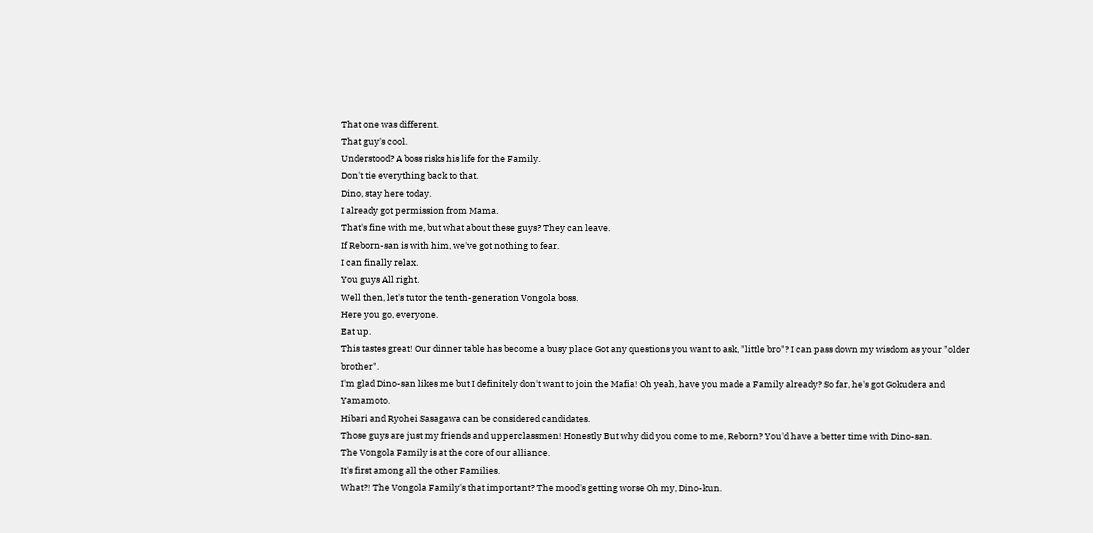That one was different.
That guy's cool.
Understood? A boss risks his life for the Family.
Don't tie everything back to that.
Dino, stay here today.
I already got permission from Mama.
That's fine with me, but what about these guys? They can leave.
If Reborn-san is with him, we've got nothing to fear.
I can finally relax.
You guys All right.
Well then, let's tutor the tenth-generation Vongola boss.
Here you go, everyone.
Eat up.
This tastes great! Our dinner table has become a busy place Got any questions you want to ask, "little bro"? I can pass down my wisdom as your "older brother".
I'm glad Dino-san likes me but I definitely don't want to join the Mafia! Oh yeah, have you made a Family already? So far, he's got Gokudera and Yamamoto.
Hibari and Ryohei Sasagawa can be considered candidates.
Those guys are just my friends and upperclassmen! Honestly But why did you come to me, Reborn? You'd have a better time with Dino-san.
The Vongola Family is at the core of our alliance.
It's first among all the other Families.
What?! The Vongola Family's that important? The mood's getting worse Oh my, Dino-kun.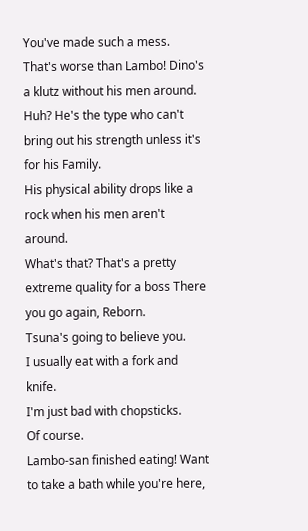You've made such a mess.
That's worse than Lambo! Dino's a klutz without his men around.
Huh? He's the type who can't bring out his strength unless it's for his Family.
His physical ability drops like a rock when his men aren't around.
What's that? That's a pretty extreme quality for a boss There you go again, Reborn.
Tsuna's going to believe you.
I usually eat with a fork and knife.
I'm just bad with chopsticks.
Of course.
Lambo-san finished eating! Want to take a bath while you're here,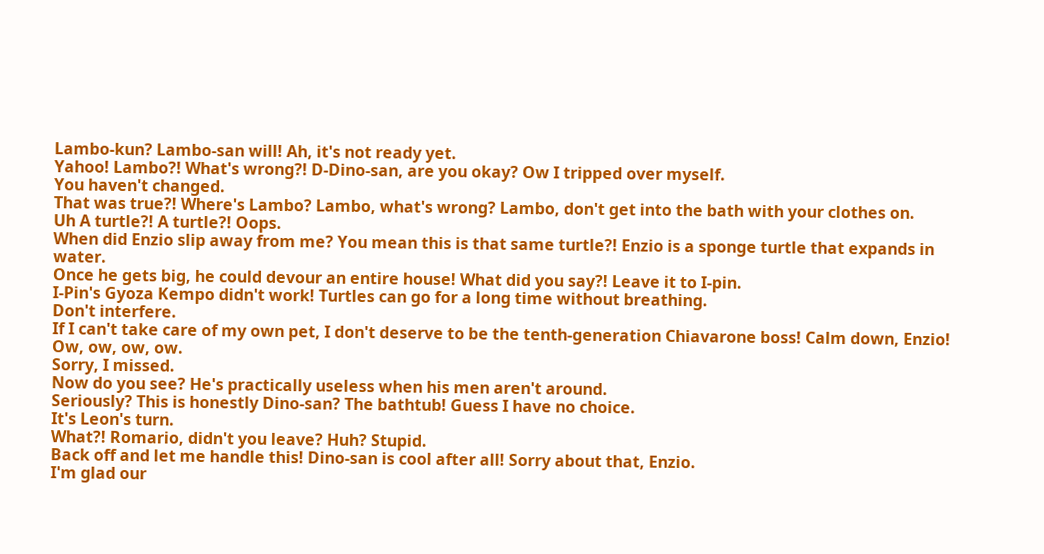Lambo-kun? Lambo-san will! Ah, it's not ready yet.
Yahoo! Lambo?! What's wrong?! D-Dino-san, are you okay? Ow I tripped over myself.
You haven't changed.
That was true?! Where's Lambo? Lambo, what's wrong? Lambo, don't get into the bath with your clothes on.
Uh A turtle?! A turtle?! Oops.
When did Enzio slip away from me? You mean this is that same turtle?! Enzio is a sponge turtle that expands in water.
Once he gets big, he could devour an entire house! What did you say?! Leave it to I-pin.
I-Pin's Gyoza Kempo didn't work! Turtles can go for a long time without breathing.
Don't interfere.
If I can't take care of my own pet, I don't deserve to be the tenth-generation Chiavarone boss! Calm down, Enzio! Ow, ow, ow, ow.
Sorry, I missed.
Now do you see? He's practically useless when his men aren't around.
Seriously? This is honestly Dino-san? The bathtub! Guess I have no choice.
It's Leon's turn.
What?! Romario, didn't you leave? Huh? Stupid.
Back off and let me handle this! Dino-san is cool after all! Sorry about that, Enzio.
I'm glad our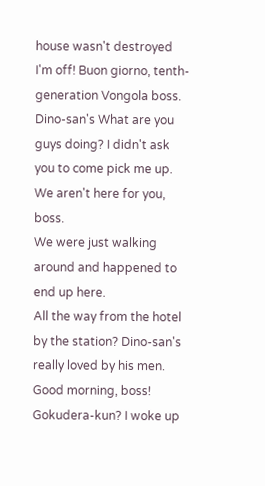house wasn't destroyed I'm off! Buon giorno, tenth-generation Vongola boss.
Dino-san's What are you guys doing? I didn't ask you to come pick me up.
We aren't here for you, boss.
We were just walking around and happened to end up here.
All the way from the hotel by the station? Dino-san's really loved by his men.
Good morning, boss! Gokudera-kun? I woke up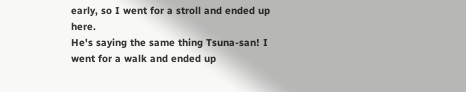early, so I went for a stroll and ended up here.
He's saying the same thing Tsuna-san! I went for a walk and ended up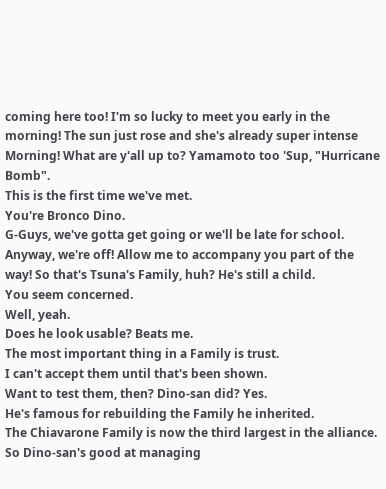coming here too! I'm so lucky to meet you early in the morning! The sun just rose and she's already super intense Morning! What are y'all up to? Yamamoto too 'Sup, "Hurricane Bomb".
This is the first time we've met.
You're Bronco Dino.
G-Guys, we've gotta get going or we'll be late for school.
Anyway, we're off! Allow me to accompany you part of the way! So that's Tsuna's Family, huh? He's still a child.
You seem concerned.
Well, yeah.
Does he look usable? Beats me.
The most important thing in a Family is trust.
I can't accept them until that's been shown.
Want to test them, then? Dino-san did? Yes.
He's famous for rebuilding the Family he inherited.
The Chiavarone Family is now the third largest in the alliance.
So Dino-san's good at managing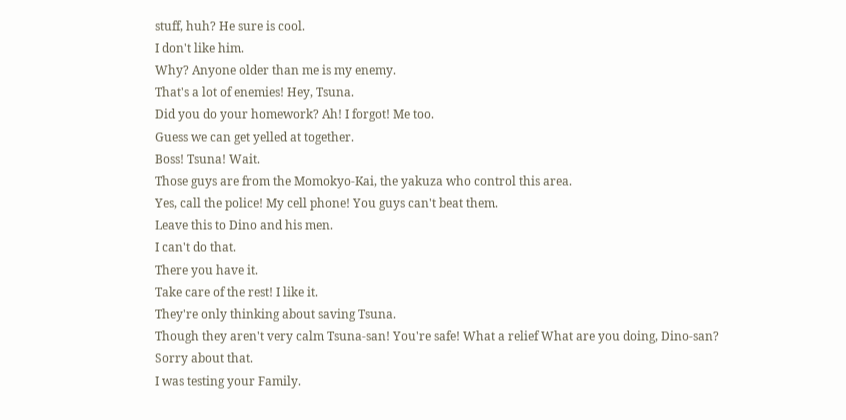stuff, huh? He sure is cool.
I don't like him.
Why? Anyone older than me is my enemy.
That's a lot of enemies! Hey, Tsuna.
Did you do your homework? Ah! I forgot! Me too.
Guess we can get yelled at together.
Boss! Tsuna! Wait.
Those guys are from the Momokyo-Kai, the yakuza who control this area.
Yes, call the police! My cell phone! You guys can't beat them.
Leave this to Dino and his men.
I can't do that.
There you have it.
Take care of the rest! I like it.
They're only thinking about saving Tsuna.
Though they aren't very calm Tsuna-san! You're safe! What a relief What are you doing, Dino-san? Sorry about that.
I was testing your Family.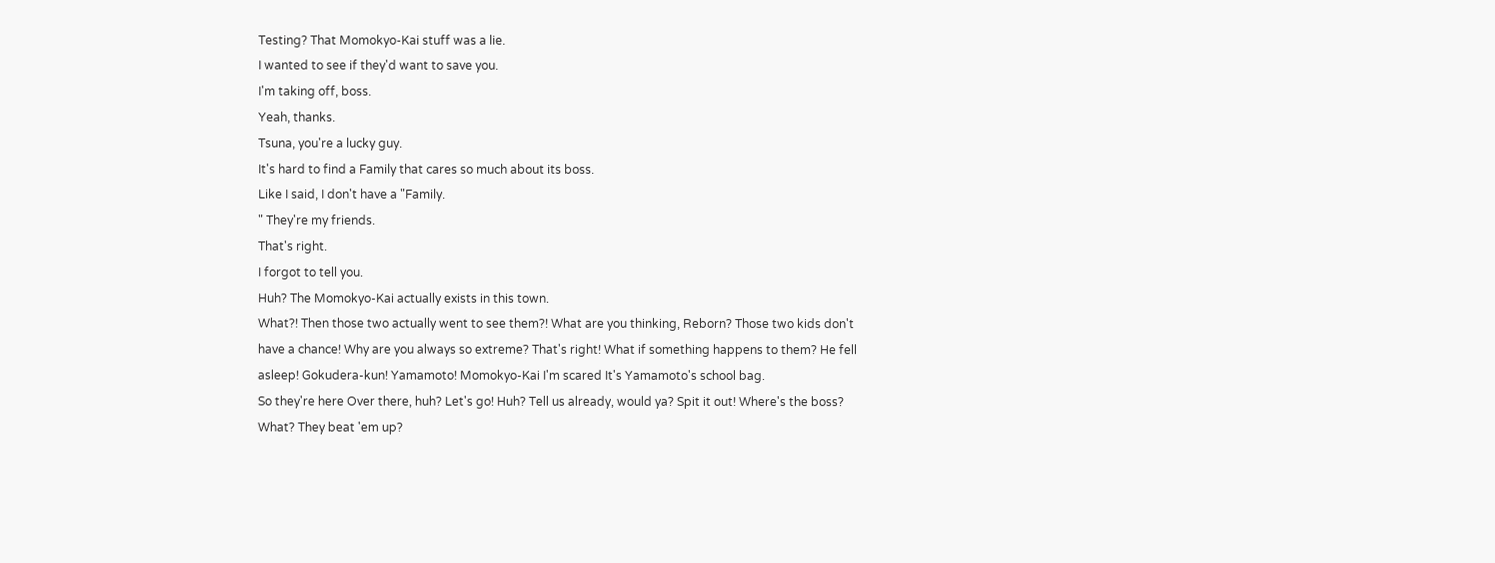Testing? That Momokyo-Kai stuff was a lie.
I wanted to see if they'd want to save you.
I'm taking off, boss.
Yeah, thanks.
Tsuna, you're a lucky guy.
It's hard to find a Family that cares so much about its boss.
Like I said, I don't have a "Family.
" They're my friends.
That's right.
I forgot to tell you.
Huh? The Momokyo-Kai actually exists in this town.
What?! Then those two actually went to see them?! What are you thinking, Reborn? Those two kids don't have a chance! Why are you always so extreme? That's right! What if something happens to them? He fell asleep! Gokudera-kun! Yamamoto! Momokyo-Kai I'm scared It's Yamamoto's school bag.
So they're here Over there, huh? Let's go! Huh? Tell us already, would ya? Spit it out! Where's the boss? What? They beat 'em up?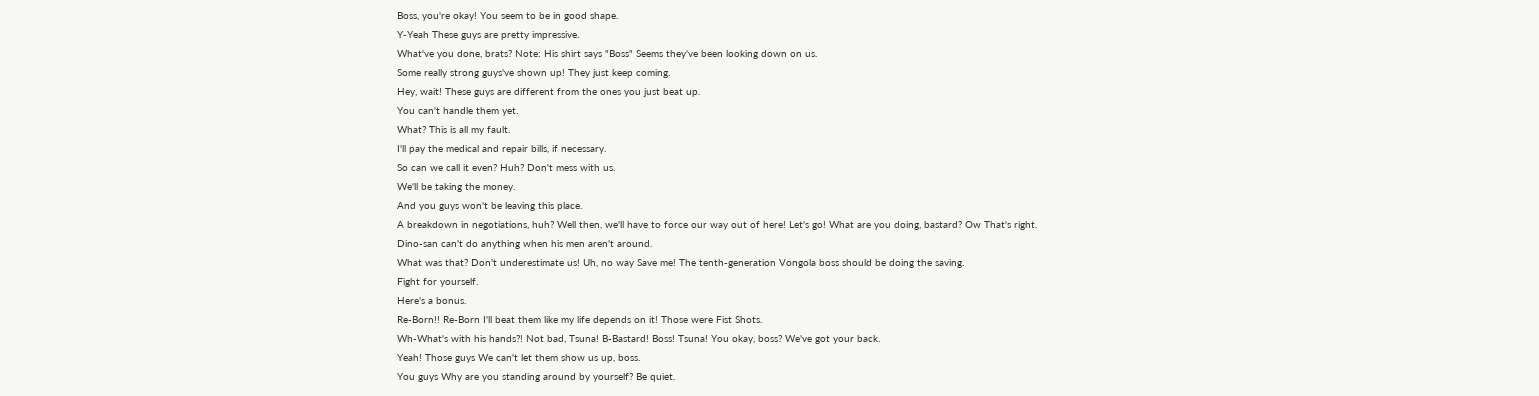Boss, you're okay! You seem to be in good shape.
Y-Yeah These guys are pretty impressive.
What've you done, brats? Note: His shirt says "Boss" Seems they've been looking down on us.
Some really strong guys've shown up! They just keep coming.
Hey, wait! These guys are different from the ones you just beat up.
You can't handle them yet.
What? This is all my fault.
I'll pay the medical and repair bills, if necessary.
So can we call it even? Huh? Don't mess with us.
We'll be taking the money.
And you guys won't be leaving this place.
A breakdown in negotiations, huh? Well then, we'll have to force our way out of here! Let's go! What are you doing, bastard? Ow That's right.
Dino-san can't do anything when his men aren't around.
What was that? Don't underestimate us! Uh, no way Save me! The tenth-generation Vongola boss should be doing the saving.
Fight for yourself.
Here's a bonus.
Re-Born!! Re-Born I'll beat them like my life depends on it! Those were Fist Shots.
Wh-What's with his hands?! Not bad, Tsuna! B-Bastard! Boss! Tsuna! You okay, boss? We've got your back.
Yeah! Those guys We can't let them show us up, boss.
You guys Why are you standing around by yourself? Be quiet.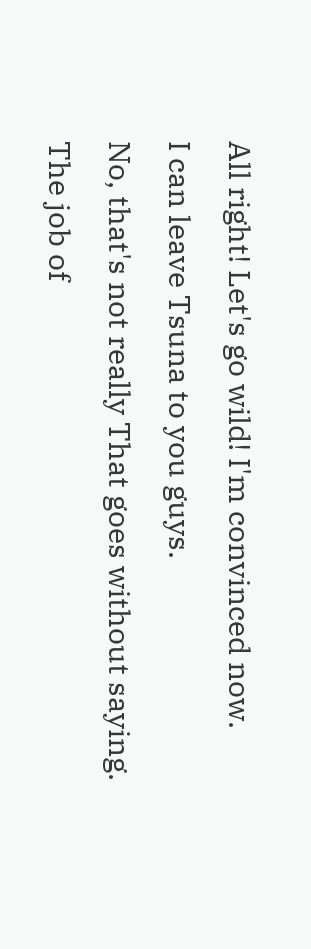All right! Let's go wild! I'm convinced now.
I can leave Tsuna to you guys.
No, that's not really That goes without saying.
The job of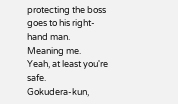protecting the boss goes to his right-hand man.
Meaning me.
Yeah, at least you're safe.
Gokudera-kun,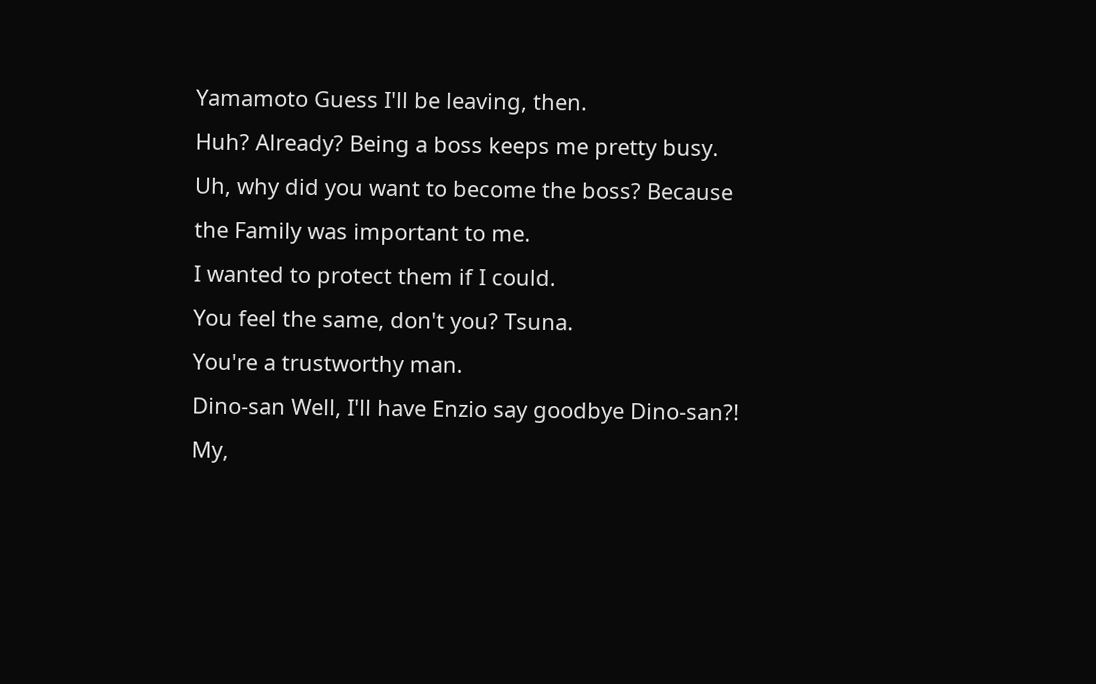Yamamoto Guess I'll be leaving, then.
Huh? Already? Being a boss keeps me pretty busy.
Uh, why did you want to become the boss? Because the Family was important to me.
I wanted to protect them if I could.
You feel the same, don't you? Tsuna.
You're a trustworthy man.
Dino-san Well, I'll have Enzio say goodbye Dino-san?! My,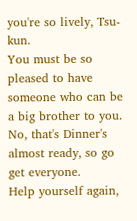you're so lively, Tsu-kun.
You must be so pleased to have someone who can be a big brother to you.
No, that's Dinner's almost ready, so go get everyone.
Help yourself again,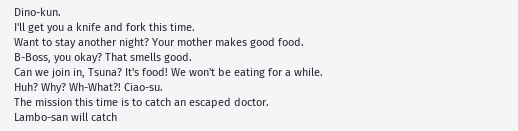Dino-kun.
I'll get you a knife and fork this time.
Want to stay another night? Your mother makes good food.
B-Boss, you okay? That smells good.
Can we join in, Tsuna? It's food! We won't be eating for a while.
Huh? Why? Wh-What?! Ciao-su.
The mission this time is to catch an escaped doctor.
Lambo-san will catch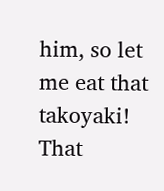him, so let me eat that takoyaki! That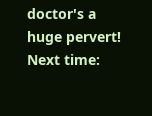doctor's a huge pervert! Next time: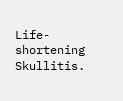Life-shortening Skullitis.